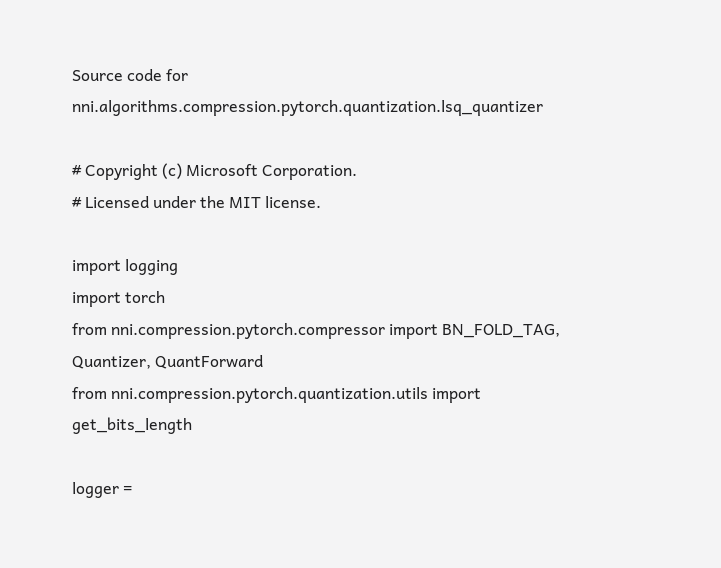Source code for nni.algorithms.compression.pytorch.quantization.lsq_quantizer

# Copyright (c) Microsoft Corporation.
# Licensed under the MIT license.

import logging
import torch
from nni.compression.pytorch.compressor import BN_FOLD_TAG, Quantizer, QuantForward
from nni.compression.pytorch.quantization.utils import get_bits_length

logger =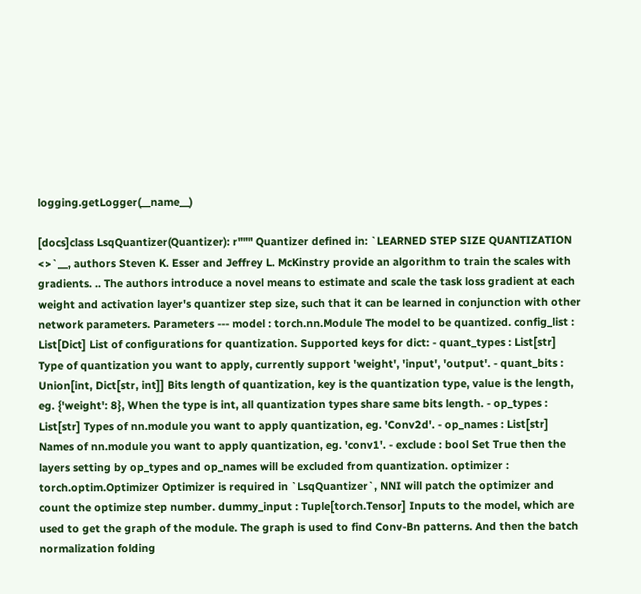logging.getLogger(__name__)

[docs]class LsqQuantizer(Quantizer): r""" Quantizer defined in: `LEARNED STEP SIZE QUANTIZATION <>`__, authors Steven K. Esser and Jeffrey L. McKinstry provide an algorithm to train the scales with gradients. .. The authors introduce a novel means to estimate and scale the task loss gradient at each weight and activation layer's quantizer step size, such that it can be learned in conjunction with other network parameters. Parameters --- model : torch.nn.Module The model to be quantized. config_list : List[Dict] List of configurations for quantization. Supported keys for dict: - quant_types : List[str] Type of quantization you want to apply, currently support 'weight', 'input', 'output'. - quant_bits : Union[int, Dict[str, int]] Bits length of quantization, key is the quantization type, value is the length, eg. {'weight': 8}, When the type is int, all quantization types share same bits length. - op_types : List[str] Types of nn.module you want to apply quantization, eg. 'Conv2d'. - op_names : List[str] Names of nn.module you want to apply quantization, eg. 'conv1'. - exclude : bool Set True then the layers setting by op_types and op_names will be excluded from quantization. optimizer : torch.optim.Optimizer Optimizer is required in `LsqQuantizer`, NNI will patch the optimizer and count the optimize step number. dummy_input : Tuple[torch.Tensor] Inputs to the model, which are used to get the graph of the module. The graph is used to find Conv-Bn patterns. And then the batch normalization folding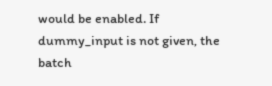would be enabled. If dummy_input is not given, the batch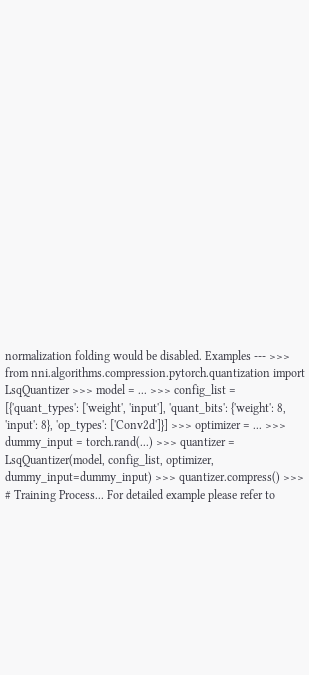normalization folding would be disabled. Examples --- >>> from nni.algorithms.compression.pytorch.quantization import LsqQuantizer >>> model = ... >>> config_list = [{'quant_types': ['weight', 'input'], 'quant_bits': {'weight': 8, 'input': 8}, 'op_types': ['Conv2d']}] >>> optimizer = ... >>> dummy_input = torch.rand(...) >>> quantizer = LsqQuantizer(model, config_list, optimizer, dummy_input=dummy_input) >>> quantizer.compress() >>> # Training Process... For detailed example please refer to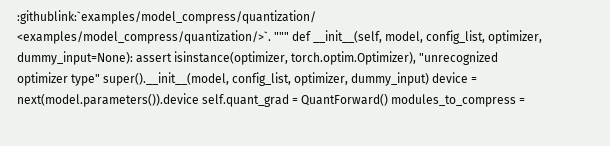:githublink:`examples/model_compress/quantization/ <examples/model_compress/quantization/>`. """ def __init__(self, model, config_list, optimizer, dummy_input=None): assert isinstance(optimizer, torch.optim.Optimizer), "unrecognized optimizer type" super().__init__(model, config_list, optimizer, dummy_input) device = next(model.parameters()).device self.quant_grad = QuantForward() modules_to_compress =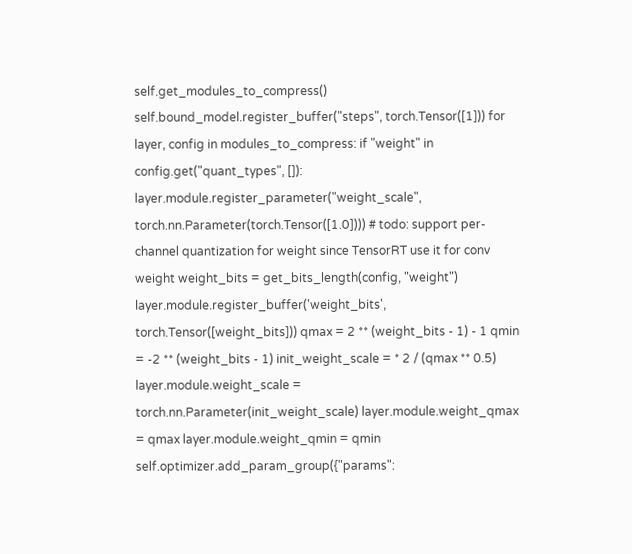self.get_modules_to_compress() self.bound_model.register_buffer("steps", torch.Tensor([1])) for layer, config in modules_to_compress: if "weight" in config.get("quant_types", []): layer.module.register_parameter("weight_scale", torch.nn.Parameter(torch.Tensor([1.0]))) # todo: support per-channel quantization for weight since TensorRT use it for conv weight weight_bits = get_bits_length(config, "weight") layer.module.register_buffer('weight_bits', torch.Tensor([weight_bits])) qmax = 2 ** (weight_bits - 1) - 1 qmin = -2 ** (weight_bits - 1) init_weight_scale = * 2 / (qmax ** 0.5) layer.module.weight_scale = torch.nn.Parameter(init_weight_scale) layer.module.weight_qmax = qmax layer.module.weight_qmin = qmin self.optimizer.add_param_group({"params":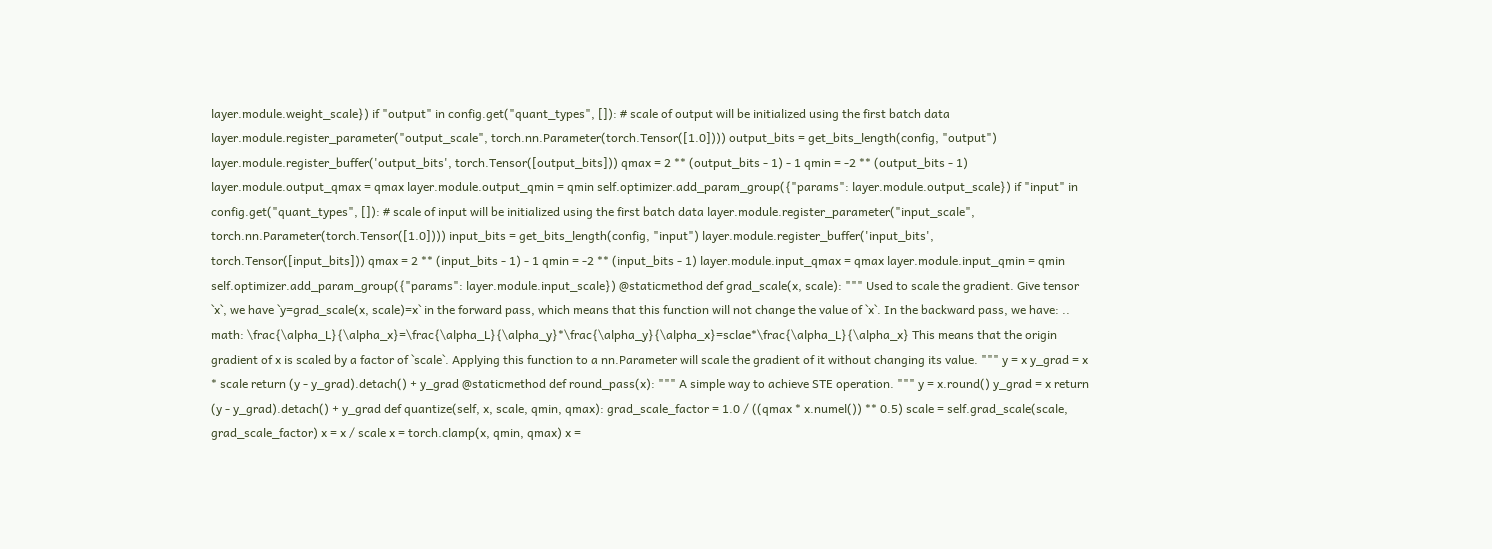layer.module.weight_scale}) if "output" in config.get("quant_types", []): # scale of output will be initialized using the first batch data layer.module.register_parameter("output_scale", torch.nn.Parameter(torch.Tensor([1.0]))) output_bits = get_bits_length(config, "output") layer.module.register_buffer('output_bits', torch.Tensor([output_bits])) qmax = 2 ** (output_bits - 1) - 1 qmin = -2 ** (output_bits - 1) layer.module.output_qmax = qmax layer.module.output_qmin = qmin self.optimizer.add_param_group({"params": layer.module.output_scale}) if "input" in config.get("quant_types", []): # scale of input will be initialized using the first batch data layer.module.register_parameter("input_scale", torch.nn.Parameter(torch.Tensor([1.0]))) input_bits = get_bits_length(config, "input") layer.module.register_buffer('input_bits', torch.Tensor([input_bits])) qmax = 2 ** (input_bits - 1) - 1 qmin = -2 ** (input_bits - 1) layer.module.input_qmax = qmax layer.module.input_qmin = qmin self.optimizer.add_param_group({"params": layer.module.input_scale}) @staticmethod def grad_scale(x, scale): """ Used to scale the gradient. Give tensor `x`, we have `y=grad_scale(x, scale)=x` in the forward pass, which means that this function will not change the value of `x`. In the backward pass, we have: .. math: \frac{\alpha_L}{\alpha_x}=\frac{\alpha_L}{\alpha_y}*\frac{\alpha_y}{\alpha_x}=sclae*\frac{\alpha_L}{\alpha_x} This means that the origin gradient of x is scaled by a factor of `scale`. Applying this function to a nn.Parameter will scale the gradient of it without changing its value. """ y = x y_grad = x * scale return (y - y_grad).detach() + y_grad @staticmethod def round_pass(x): """ A simple way to achieve STE operation. """ y = x.round() y_grad = x return (y - y_grad).detach() + y_grad def quantize(self, x, scale, qmin, qmax): grad_scale_factor = 1.0 / ((qmax * x.numel()) ** 0.5) scale = self.grad_scale(scale, grad_scale_factor) x = x / scale x = torch.clamp(x, qmin, qmax) x =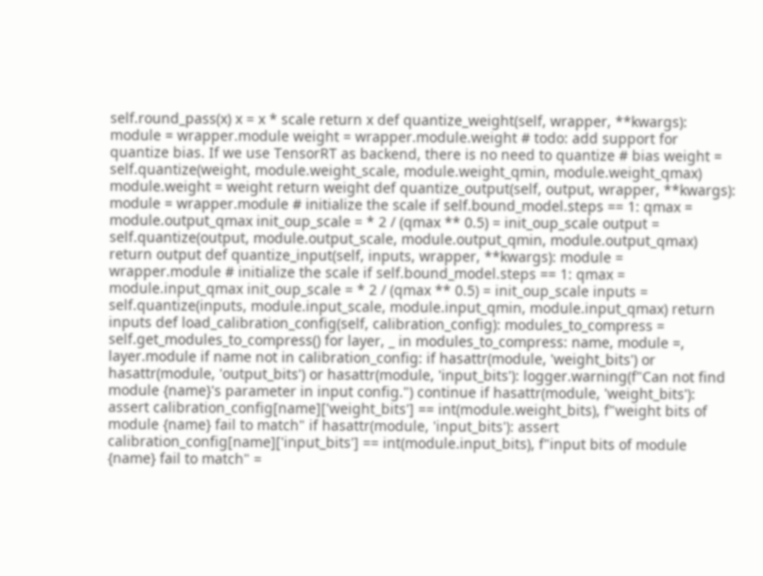self.round_pass(x) x = x * scale return x def quantize_weight(self, wrapper, **kwargs): module = wrapper.module weight = wrapper.module.weight # todo: add support for quantize bias. If we use TensorRT as backend, there is no need to quantize # bias weight = self.quantize(weight, module.weight_scale, module.weight_qmin, module.weight_qmax) module.weight = weight return weight def quantize_output(self, output, wrapper, **kwargs): module = wrapper.module # initialize the scale if self.bound_model.steps == 1: qmax = module.output_qmax init_oup_scale = * 2 / (qmax ** 0.5) = init_oup_scale output = self.quantize(output, module.output_scale, module.output_qmin, module.output_qmax) return output def quantize_input(self, inputs, wrapper, **kwargs): module = wrapper.module # initialize the scale if self.bound_model.steps == 1: qmax = module.input_qmax init_oup_scale = * 2 / (qmax ** 0.5) = init_oup_scale inputs = self.quantize(inputs, module.input_scale, module.input_qmin, module.input_qmax) return inputs def load_calibration_config(self, calibration_config): modules_to_compress = self.get_modules_to_compress() for layer, _ in modules_to_compress: name, module =, layer.module if name not in calibration_config: if hasattr(module, 'weight_bits') or hasattr(module, 'output_bits') or hasattr(module, 'input_bits'): logger.warning(f"Can not find module {name}'s parameter in input config.") continue if hasattr(module, 'weight_bits'): assert calibration_config[name]['weight_bits'] == int(module.weight_bits), f"weight bits of module {name} fail to match" if hasattr(module, 'input_bits'): assert calibration_config[name]['input_bits'] == int(module.input_bits), f"input bits of module {name} fail to match" =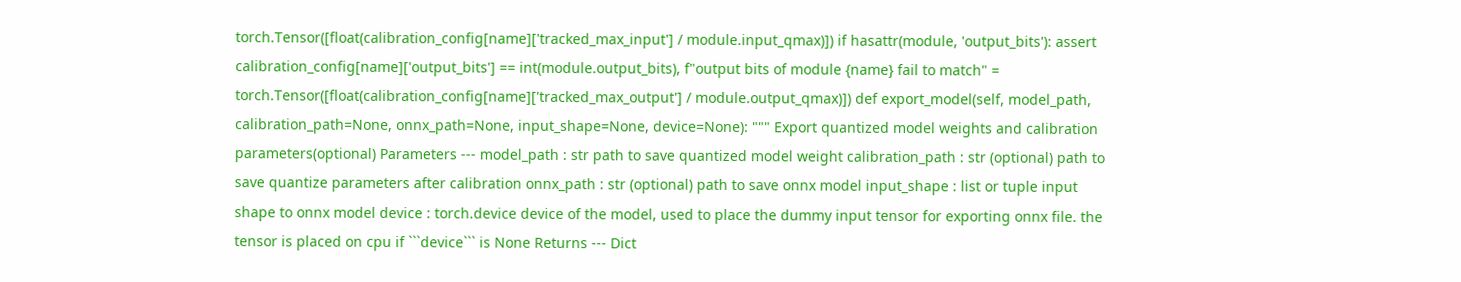torch.Tensor([float(calibration_config[name]['tracked_max_input'] / module.input_qmax)]) if hasattr(module, 'output_bits'): assert calibration_config[name]['output_bits'] == int(module.output_bits), f"output bits of module {name} fail to match" = torch.Tensor([float(calibration_config[name]['tracked_max_output'] / module.output_qmax)]) def export_model(self, model_path, calibration_path=None, onnx_path=None, input_shape=None, device=None): """ Export quantized model weights and calibration parameters(optional) Parameters --- model_path : str path to save quantized model weight calibration_path : str (optional) path to save quantize parameters after calibration onnx_path : str (optional) path to save onnx model input_shape : list or tuple input shape to onnx model device : torch.device device of the model, used to place the dummy input tensor for exporting onnx file. the tensor is placed on cpu if ```device``` is None Returns --- Dict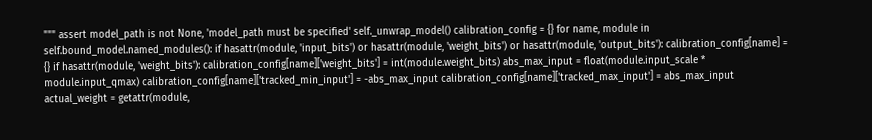""" assert model_path is not None, 'model_path must be specified' self._unwrap_model() calibration_config = {} for name, module in self.bound_model.named_modules(): if hasattr(module, 'input_bits') or hasattr(module, 'weight_bits') or hasattr(module, 'output_bits'): calibration_config[name] = {} if hasattr(module, 'weight_bits'): calibration_config[name]['weight_bits'] = int(module.weight_bits) abs_max_input = float(module.input_scale * module.input_qmax) calibration_config[name]['tracked_min_input'] = -abs_max_input calibration_config[name]['tracked_max_input'] = abs_max_input actual_weight = getattr(module,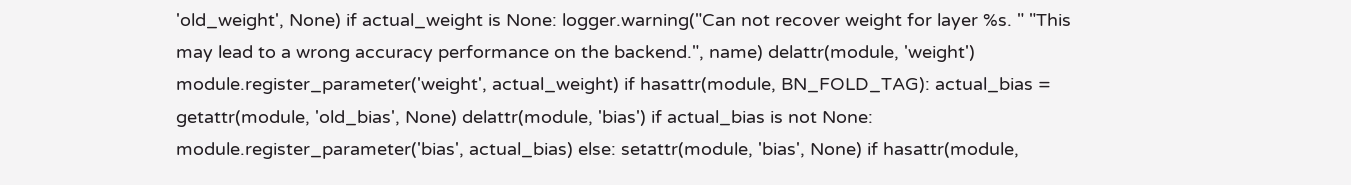'old_weight', None) if actual_weight is None: logger.warning("Can not recover weight for layer %s. " "This may lead to a wrong accuracy performance on the backend.", name) delattr(module, 'weight') module.register_parameter('weight', actual_weight) if hasattr(module, BN_FOLD_TAG): actual_bias = getattr(module, 'old_bias', None) delattr(module, 'bias') if actual_bias is not None: module.register_parameter('bias', actual_bias) else: setattr(module, 'bias', None) if hasattr(module,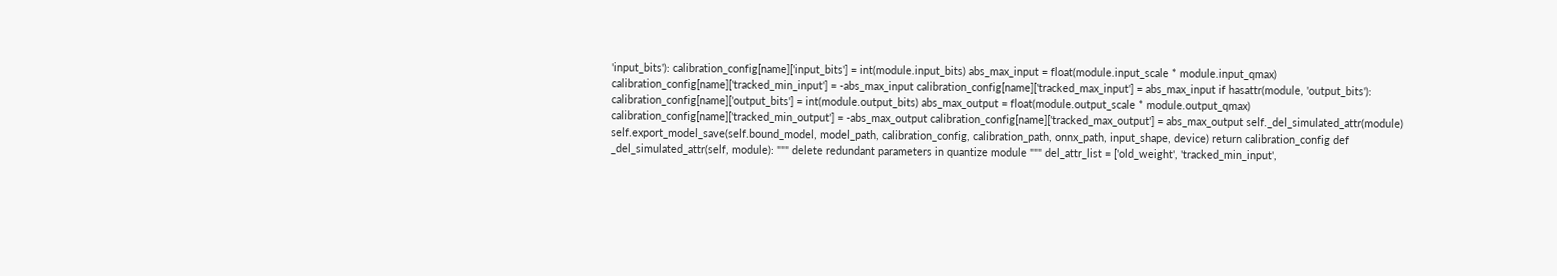'input_bits'): calibration_config[name]['input_bits'] = int(module.input_bits) abs_max_input = float(module.input_scale * module.input_qmax) calibration_config[name]['tracked_min_input'] = -abs_max_input calibration_config[name]['tracked_max_input'] = abs_max_input if hasattr(module, 'output_bits'): calibration_config[name]['output_bits'] = int(module.output_bits) abs_max_output = float(module.output_scale * module.output_qmax) calibration_config[name]['tracked_min_output'] = -abs_max_output calibration_config[name]['tracked_max_output'] = abs_max_output self._del_simulated_attr(module) self.export_model_save(self.bound_model, model_path, calibration_config, calibration_path, onnx_path, input_shape, device) return calibration_config def _del_simulated_attr(self, module): """ delete redundant parameters in quantize module """ del_attr_list = ['old_weight', 'tracked_min_input',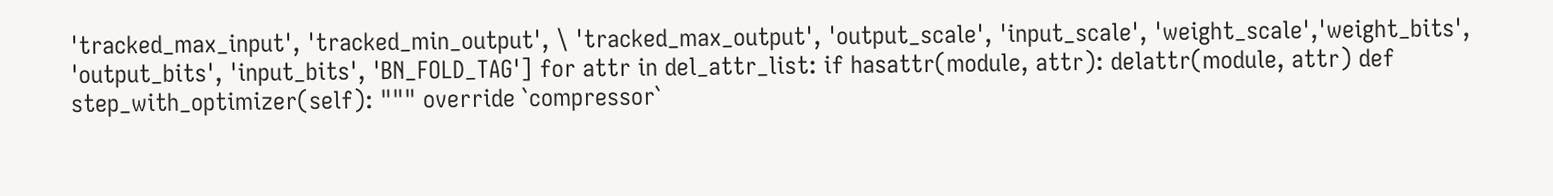'tracked_max_input', 'tracked_min_output', \ 'tracked_max_output', 'output_scale', 'input_scale', 'weight_scale','weight_bits', 'output_bits', 'input_bits', 'BN_FOLD_TAG'] for attr in del_attr_list: if hasattr(module, attr): delattr(module, attr) def step_with_optimizer(self): """ override `compressor`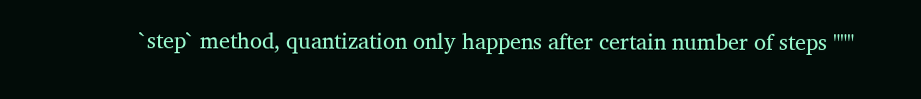`step` method, quantization only happens after certain number of steps """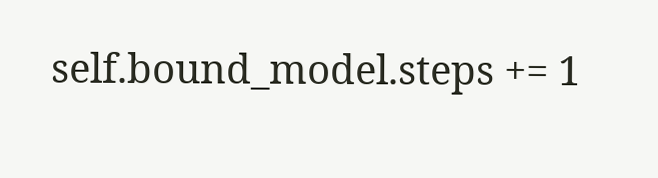self.bound_model.steps += 1